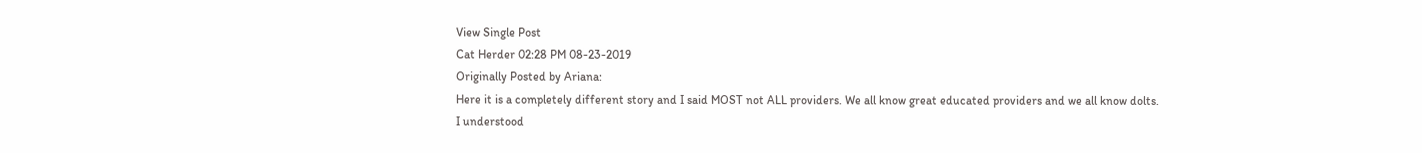View Single Post
Cat Herder 02:28 PM 08-23-2019
Originally Posted by Ariana:
Here it is a completely different story and I said MOST not ALL providers. We all know great educated providers and we all know dolts.
I understood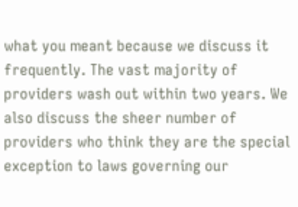what you meant because we discuss it frequently. The vast majority of providers wash out within two years. We also discuss the sheer number of providers who think they are the special exception to laws governing our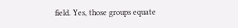field. Yes, those groups equate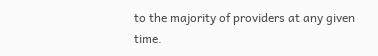to the majority of providers at any given time.